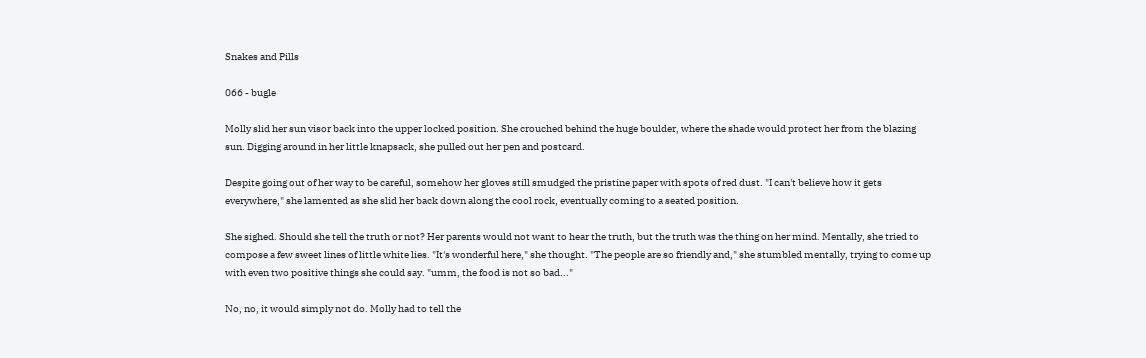Snakes and Pills

066 - bugle

Molly slid her sun visor back into the upper locked position. She crouched behind the huge boulder, where the shade would protect her from the blazing sun. Digging around in her little knapsack, she pulled out her pen and postcard.

Despite going out of her way to be careful, somehow her gloves still smudged the pristine paper with spots of red dust. "I can't believe how it gets everywhere," she lamented as she slid her back down along the cool rock, eventually coming to a seated position.

She sighed. Should she tell the truth or not? Her parents would not want to hear the truth, but the truth was the thing on her mind. Mentally, she tried to compose a few sweet lines of little white lies. "It's wonderful here," she thought. "The people are so friendly and," she stumbled mentally, trying to come up with even two positive things she could say. "umm, the food is not so bad..."

No, no, it would simply not do. Molly had to tell the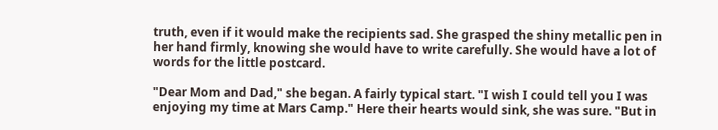truth, even if it would make the recipients sad. She grasped the shiny metallic pen in her hand firmly, knowing she would have to write carefully. She would have a lot of words for the little postcard.

"Dear Mom and Dad," she began. A fairly typical start. "I wish I could tell you I was enjoying my time at Mars Camp." Here their hearts would sink, she was sure. "But in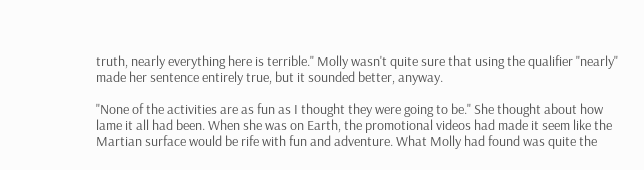truth, nearly everything here is terrible." Molly wasn't quite sure that using the qualifier "nearly" made her sentence entirely true, but it sounded better, anyway.

"None of the activities are as fun as I thought they were going to be." She thought about how lame it all had been. When she was on Earth, the promotional videos had made it seem like the Martian surface would be rife with fun and adventure. What Molly had found was quite the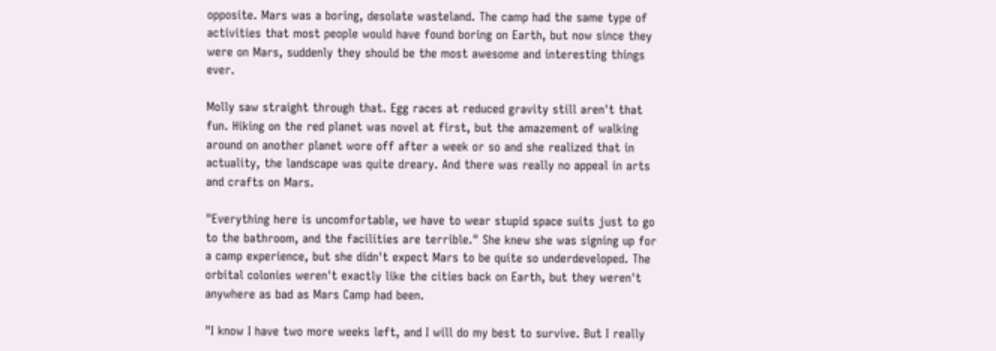opposite. Mars was a boring, desolate wasteland. The camp had the same type of activities that most people would have found boring on Earth, but now since they were on Mars, suddenly they should be the most awesome and interesting things ever.

Molly saw straight through that. Egg races at reduced gravity still aren't that fun. Hiking on the red planet was novel at first, but the amazement of walking around on another planet wore off after a week or so and she realized that in actuality, the landscape was quite dreary. And there was really no appeal in arts and crafts on Mars.

"Everything here is uncomfortable, we have to wear stupid space suits just to go to the bathroom, and the facilities are terrible." She knew she was signing up for a camp experience, but she didn't expect Mars to be quite so underdeveloped. The orbital colonies weren't exactly like the cities back on Earth, but they weren't anywhere as bad as Mars Camp had been.

"I know I have two more weeks left, and I will do my best to survive. But I really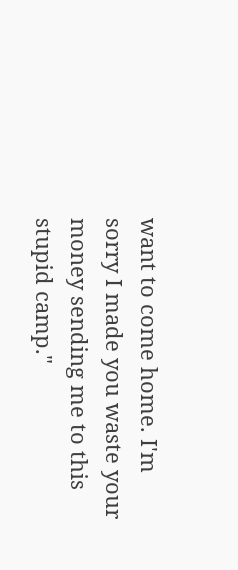want to come home. I'm sorry I made you waste your money sending me to this stupid camp."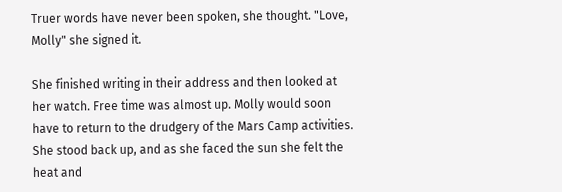Truer words have never been spoken, she thought. "Love, Molly" she signed it.

She finished writing in their address and then looked at her watch. Free time was almost up. Molly would soon have to return to the drudgery of the Mars Camp activities. She stood back up, and as she faced the sun she felt the heat and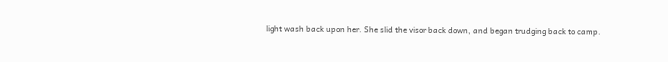light wash back upon her. She slid the visor back down, and began trudging back to camp.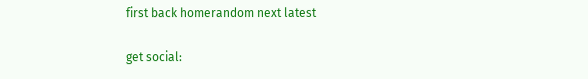first back homerandom next latest

get social: